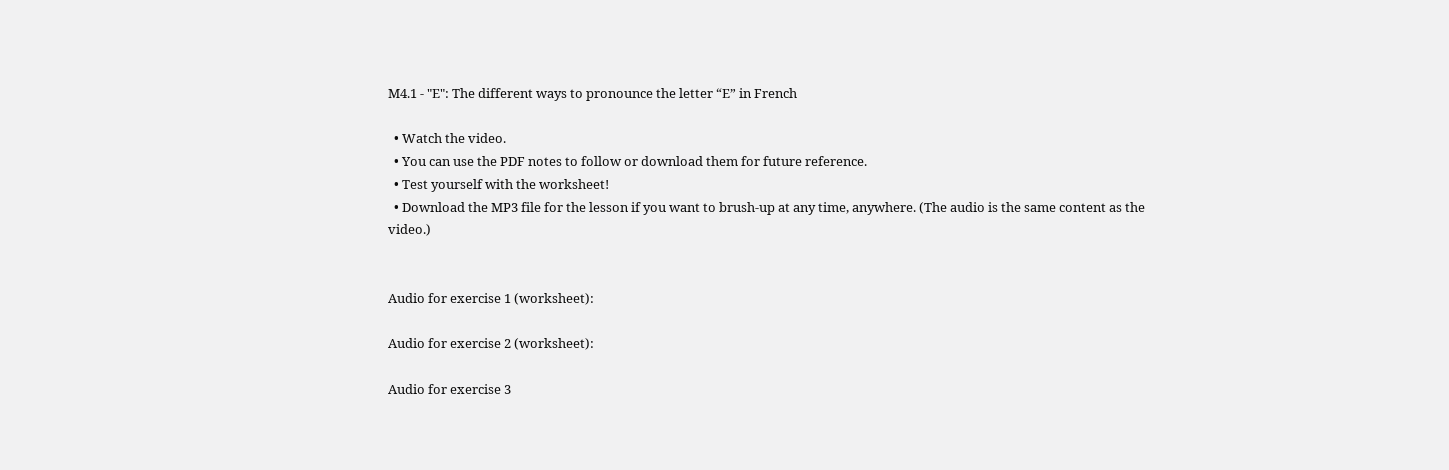M4.1 - "E": The different ways to pronounce the letter “E” in French

  • Watch the video.
  • You can use the PDF notes to follow or download them for future reference.
  • Test yourself with the worksheet!
  • Download the MP3 file for the lesson if you want to brush-up at any time, anywhere. (The audio is the same content as the video.)


Audio for exercise 1 (worksheet):

Audio for exercise 2 (worksheet):

Audio for exercise 3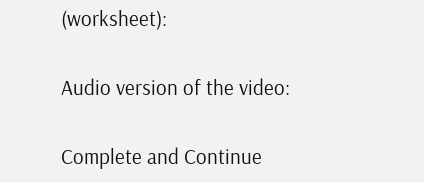(worksheet):

Audio version of the video:

Complete and Continue